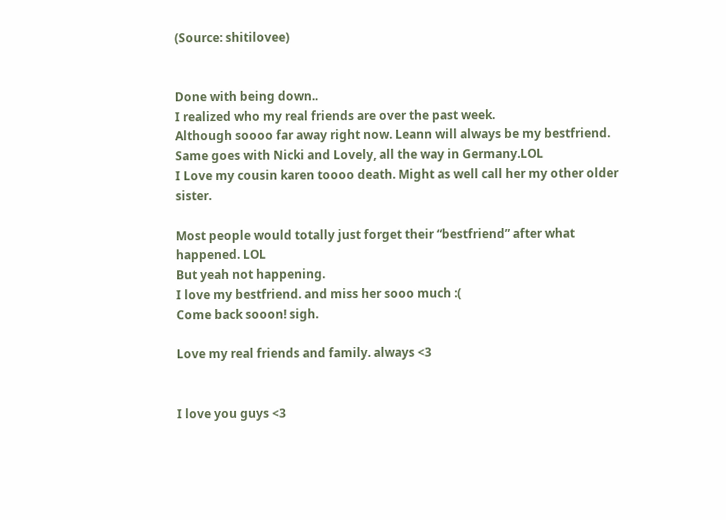(Source: shitilovee)


Done with being down..
I realized who my real friends are over the past week.
Although soooo far away right now. Leann will always be my bestfriend.
Same goes with Nicki and Lovely, all the way in Germany.LOL
I Love my cousin karen toooo death. Might as well call her my other older sister.

Most people would totally just forget their “bestfriend” after what happened. LOL
But yeah not happening.
I love my bestfriend. and miss her sooo much :(
Come back sooon! sigh.

Love my real friends and family. always <3


I love you guys <3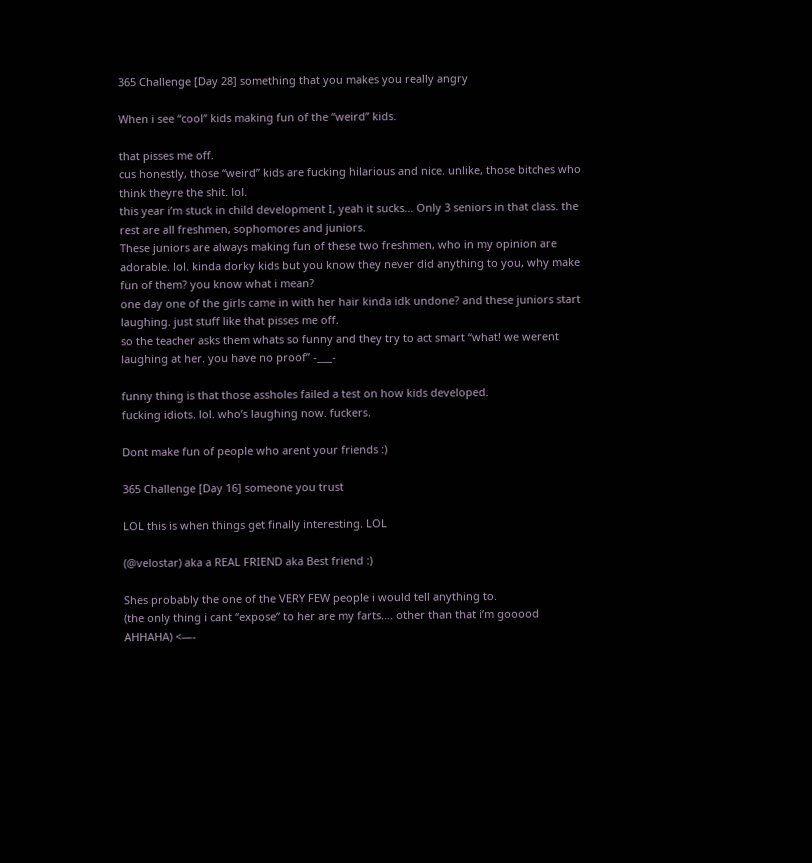365 Challenge [Day 28] something that you makes you really angry

When i see “cool” kids making fun of the “weird” kids.

that pisses me off.
cus honestly, those “weird” kids are fucking hilarious and nice. unlike, those bitches who think theyre the shit. lol.
this year i’m stuck in child development I, yeah it sucks… Only 3 seniors in that class. the rest are all freshmen, sophomores and juniors.
These juniors are always making fun of these two freshmen, who in my opinion are adorable. lol. kinda dorky kids but you know they never did anything to you, why make fun of them? you know what i mean?
one day one of the girls came in with her hair kinda idk undone? and these juniors start laughing. just stuff like that pisses me off.
so the teacher asks them whats so funny and they try to act smart “what! we werent laughing at her. you have no proof” -___-

funny thing is that those assholes failed a test on how kids developed.
fucking idiots. lol. who’s laughing now. fuckers.

Dont make fun of people who arent your friends :)

365 Challenge [Day 16] someone you trust

LOL this is when things get finally interesting. LOL

(@velostar) aka a REAL FRIEND aka Best friend :)

Shes probably the one of the VERY FEW people i would tell anything to.
(the only thing i cant “expose” to her are my farts…. other than that i’m gooood AHHAHA) <—-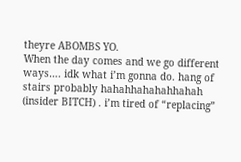theyre ABOMBS YO.
When the day comes and we go different ways…. idk what i’m gonna do. hang of stairs probably hahahhahahahhahah (insider BITCH) . i’m tired of “replacing”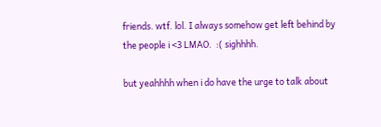friends. wtf. lol. I always somehow get left behind by the people i <3 LMAO.  :( sighhhh.

but yeahhhh when i do have the urge to talk about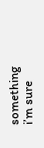something i’m sure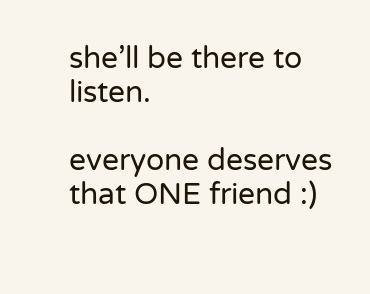she’ll be there to listen.

everyone deserves that ONE friend :)